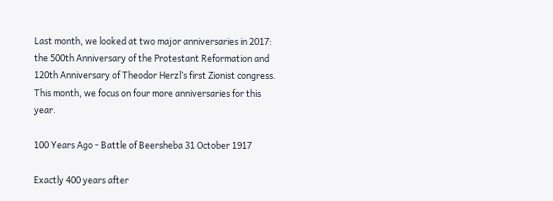Last month, we looked at two major anniversaries in 2017: the 500th Anniversary of the Protestant Reformation and 120th Anniversary of Theodor Herzl’s first Zionist congress. This month, we focus on four more anniversaries for this year.

100 Years Ago - Battle of Beersheba 31 October 1917

Exactly 400 years after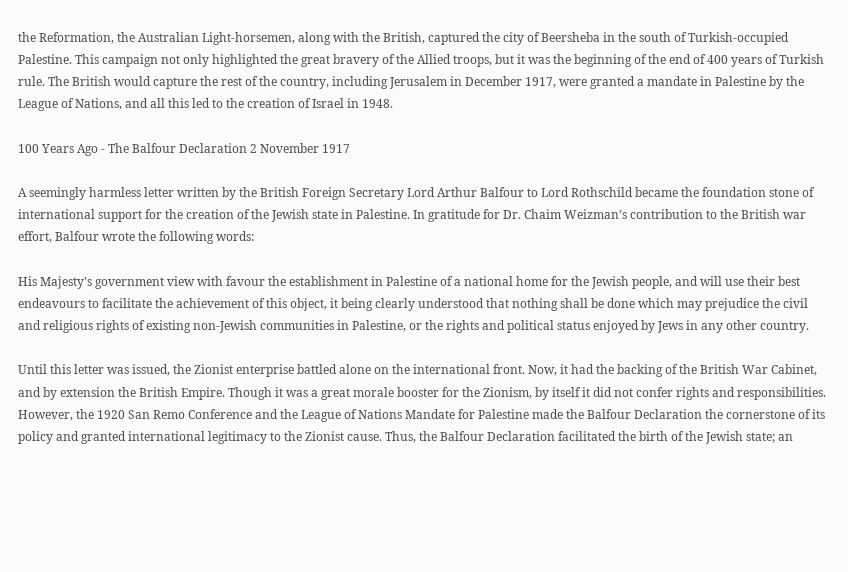the Reformation, the Australian Light-horsemen, along with the British, captured the city of Beersheba in the south of Turkish-occupied Palestine. This campaign not only highlighted the great bravery of the Allied troops, but it was the beginning of the end of 400 years of Turkish rule. The British would capture the rest of the country, including Jerusalem in December 1917, were granted a mandate in Palestine by the League of Nations, and all this led to the creation of Israel in 1948.

100 Years Ago - The Balfour Declaration 2 November 1917

A seemingly harmless letter written by the British Foreign Secretary Lord Arthur Balfour to Lord Rothschild became the foundation stone of international support for the creation of the Jewish state in Palestine. In gratitude for Dr. Chaim Weizman’s contribution to the British war effort, Balfour wrote the following words:

His Majesty's government view with favour the establishment in Palestine of a national home for the Jewish people, and will use their best endeavours to facilitate the achievement of this object, it being clearly understood that nothing shall be done which may prejudice the civil and religious rights of existing non-Jewish communities in Palestine, or the rights and political status enjoyed by Jews in any other country.

Until this letter was issued, the Zionist enterprise battled alone on the international front. Now, it had the backing of the British War Cabinet, and by extension the British Empire. Though it was a great morale booster for the Zionism, by itself it did not confer rights and responsibilities. However, the 1920 San Remo Conference and the League of Nations Mandate for Palestine made the Balfour Declaration the cornerstone of its policy and granted international legitimacy to the Zionist cause. Thus, the Balfour Declaration facilitated the birth of the Jewish state; an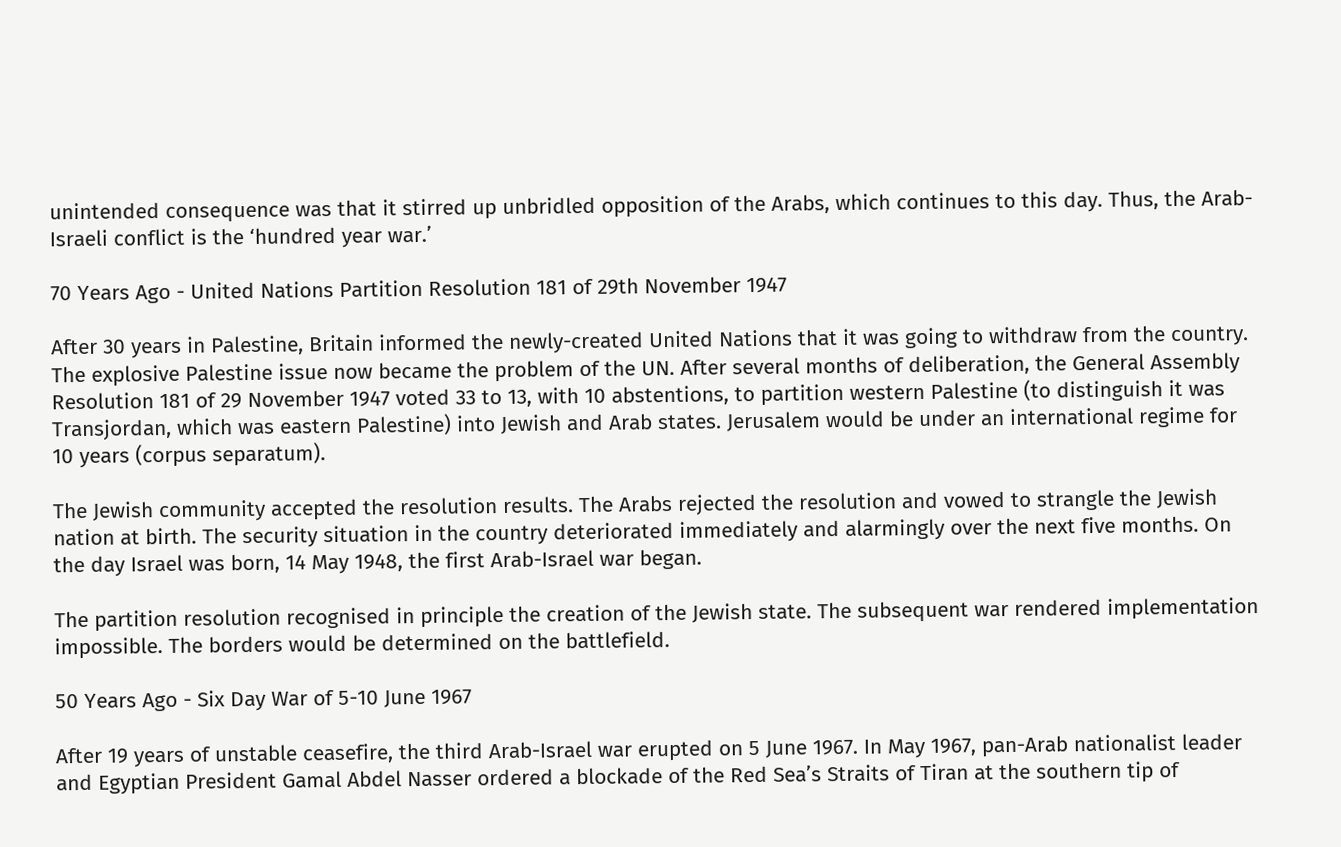unintended consequence was that it stirred up unbridled opposition of the Arabs, which continues to this day. Thus, the Arab-Israeli conflict is the ‘hundred year war.’

70 Years Ago - United Nations Partition Resolution 181 of 29th November 1947

After 30 years in Palestine, Britain informed the newly-created United Nations that it was going to withdraw from the country. The explosive Palestine issue now became the problem of the UN. After several months of deliberation, the General Assembly Resolution 181 of 29 November 1947 voted 33 to 13, with 10 abstentions, to partition western Palestine (to distinguish it was Transjordan, which was eastern Palestine) into Jewish and Arab states. Jerusalem would be under an international regime for 10 years (corpus separatum).

The Jewish community accepted the resolution results. The Arabs rejected the resolution and vowed to strangle the Jewish nation at birth. The security situation in the country deteriorated immediately and alarmingly over the next five months. On the day Israel was born, 14 May 1948, the first Arab-Israel war began.

The partition resolution recognised in principle the creation of the Jewish state. The subsequent war rendered implementation impossible. The borders would be determined on the battlefield.

50 Years Ago - Six Day War of 5-10 June 1967

After 19 years of unstable ceasefire, the third Arab-Israel war erupted on 5 June 1967. In May 1967, pan-Arab nationalist leader and Egyptian President Gamal Abdel Nasser ordered a blockade of the Red Sea’s Straits of Tiran at the southern tip of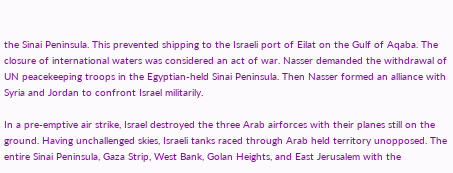the Sinai Peninsula. This prevented shipping to the Israeli port of Eilat on the Gulf of Aqaba. The closure of international waters was considered an act of war. Nasser demanded the withdrawal of UN peacekeeping troops in the Egyptian-held Sinai Peninsula. Then Nasser formed an alliance with Syria and Jordan to confront Israel militarily.

In a pre-emptive air strike, Israel destroyed the three Arab airforces with their planes still on the ground. Having unchallenged skies, Israeli tanks raced through Arab held territory unopposed. The entire Sinai Peninsula, Gaza Strip, West Bank, Golan Heights, and East Jerusalem with the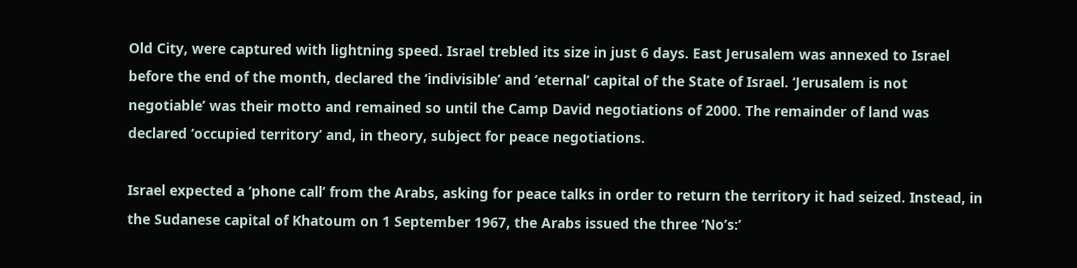Old City, were captured with lightning speed. Israel trebled its size in just 6 days. East Jerusalem was annexed to Israel before the end of the month, declared the ‘indivisible’ and ‘eternal’ capital of the State of Israel. ‘Jerusalem is not negotiable’ was their motto and remained so until the Camp David negotiations of 2000. The remainder of land was declared ‘occupied territory’ and, in theory, subject for peace negotiations.

Israel expected a ‘phone call’ from the Arabs, asking for peace talks in order to return the territory it had seized. Instead, in the Sudanese capital of Khatoum on 1 September 1967, the Arabs issued the three ‘No’s:’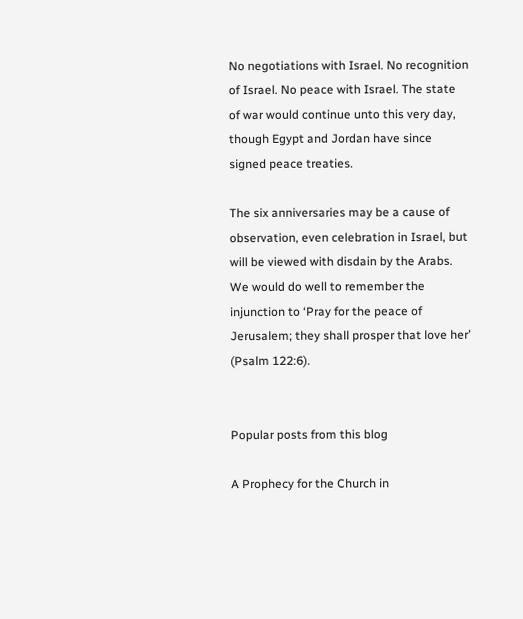No negotiations with Israel. No recognition of Israel. No peace with Israel. The state of war would continue unto this very day, though Egypt and Jordan have since signed peace treaties.

The six anniversaries may be a cause of observation, even celebration in Israel, but will be viewed with disdain by the Arabs. We would do well to remember the injunction to ‘Pray for the peace of Jerusalem; they shall prosper that love her’ (Psalm 122:6).


Popular posts from this blog

A Prophecy for the Church in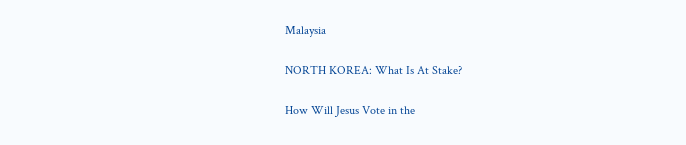Malaysia

NORTH KOREA: What Is At Stake?

How Will Jesus Vote in the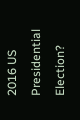2016 US Presidential Election?